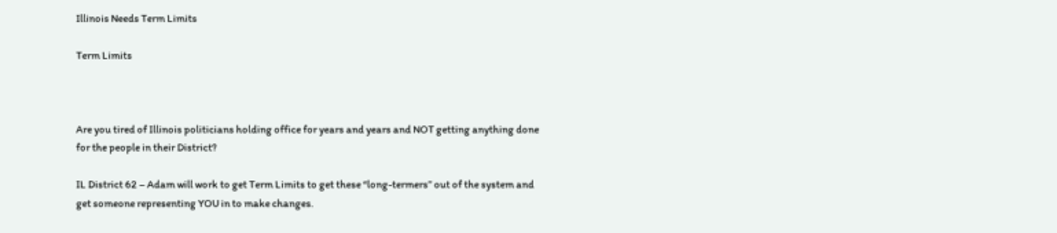Illinois Needs Term Limits

Term Limits



Are you tired of Illinois politicians holding office for years and years and NOT getting anything done for the people in their District?

IL District 62 – Adam will work to get Term Limits to get these “long-termers” out of the system and get someone representing YOU in to make changes.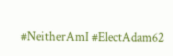#NeitherAmI #ElectAdam62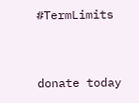#TermLimits


donate today